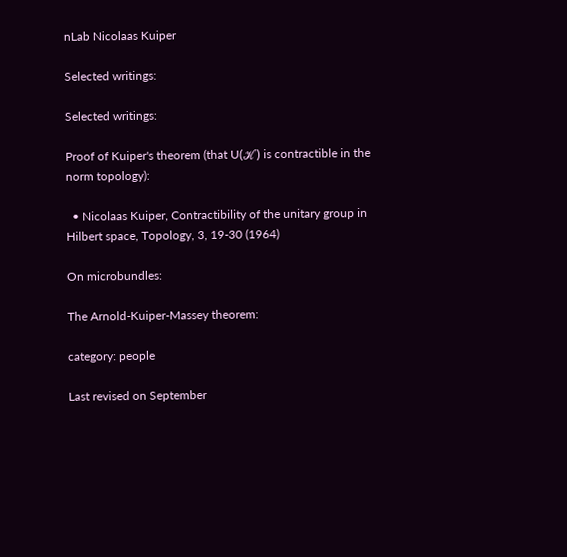nLab Nicolaas Kuiper

Selected writings:

Selected writings:

Proof of Kuiper's theorem (that U(ℋ) is contractible in the norm topology):

  • Nicolaas Kuiper, Contractibility of the unitary group in Hilbert space, Topology, 3, 19-30 (1964)

On microbundles:

The Arnold-Kuiper-Massey theorem:

category: people

Last revised on September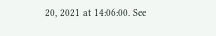20, 2021 at 14:06:00. See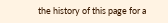the history of this page for a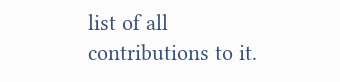list of all contributions to it.